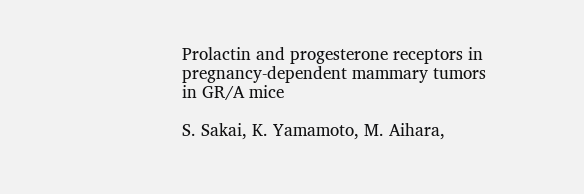Prolactin and progesterone receptors in pregnancy-dependent mammary tumors in GR/A mice

S. Sakai, K. Yamamoto, M. Aihara,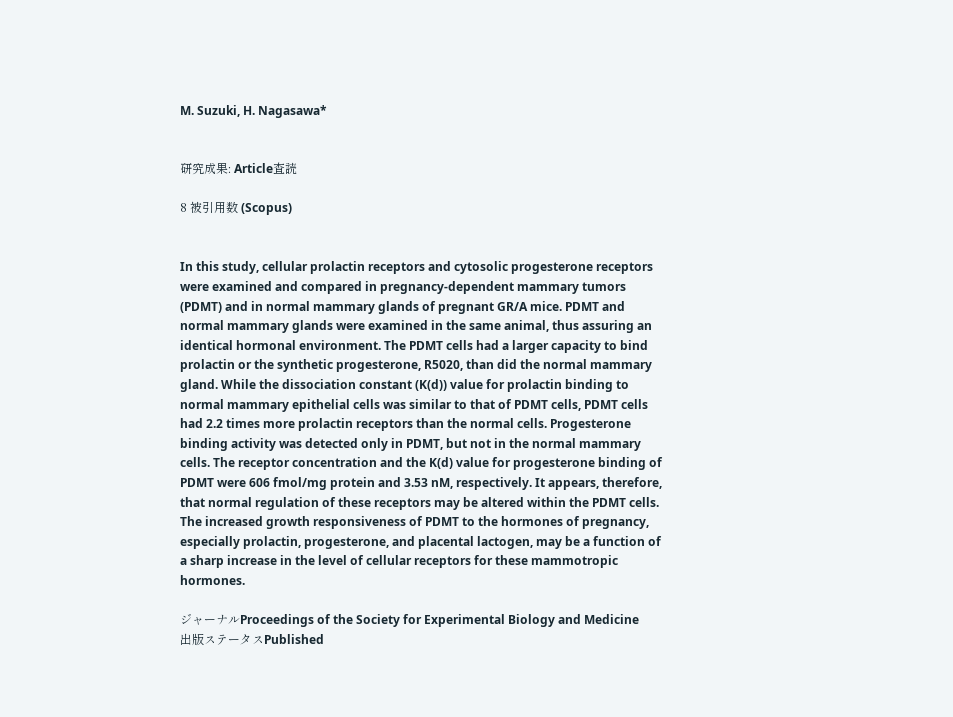M. Suzuki, H. Nagasawa*


研究成果: Article査読

8 被引用数 (Scopus)


In this study, cellular prolactin receptors and cytosolic progesterone receptors were examined and compared in pregnancy-dependent mammary tumors (PDMT) and in normal mammary glands of pregnant GR/A mice. PDMT and normal mammary glands were examined in the same animal, thus assuring an identical hormonal environment. The PDMT cells had a larger capacity to bind prolactin or the synthetic progesterone, R5020, than did the normal mammary gland. While the dissociation constant (K(d)) value for prolactin binding to normal mammary epithelial cells was similar to that of PDMT cells, PDMT cells had 2.2 times more prolactin receptors than the normal cells. Progesterone binding activity was detected only in PDMT, but not in the normal mammary cells. The receptor concentration and the K(d) value for progesterone binding of PDMT were 606 fmol/mg protein and 3.53 nM, respectively. It appears, therefore, that normal regulation of these receptors may be altered within the PDMT cells. The increased growth responsiveness of PDMT to the hormones of pregnancy, especially prolactin, progesterone, and placental lactogen, may be a function of a sharp increase in the level of cellular receptors for these mammotropic hormones.

ジャーナルProceedings of the Society for Experimental Biology and Medicine
出版ステータスPublished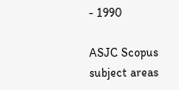- 1990

ASJC Scopus subject areas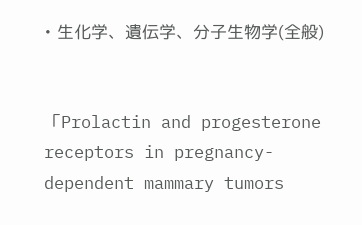• 生化学、遺伝学、分子生物学(全般)


「Prolactin and progesterone receptors in pregnancy-dependent mammary tumors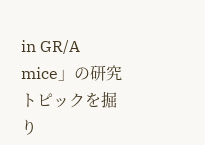in GR/A mice」の研究トピックを掘り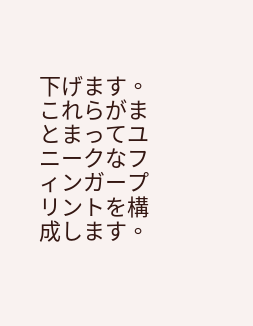下げます。これらがまとまってユニークなフィンガープリントを構成します。